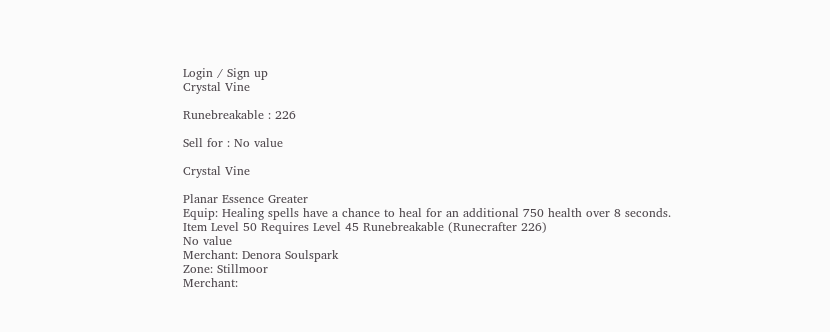Login / Sign up
Crystal Vine

Runebreakable : 226

Sell for : No value

Crystal Vine

Planar Essence Greater
Equip: Healing spells have a chance to heal for an additional 750 health over 8 seconds.
Item Level 50 Requires Level 45 Runebreakable (Runecrafter 226)
No value
Merchant: Denora Soulspark
Zone: Stillmoor
Merchant: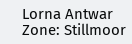Lorna Antwar
Zone: Stillmoor